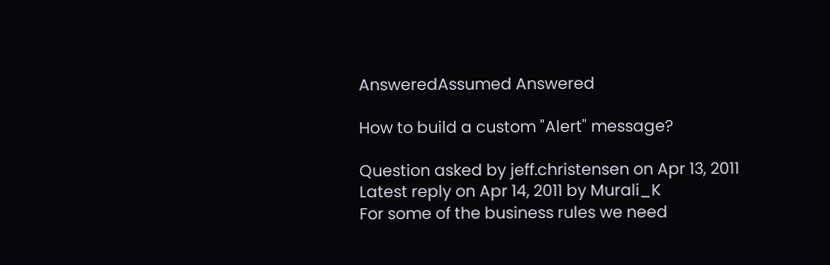AnsweredAssumed Answered

How to build a custom "Alert" message?

Question asked by jeff.christensen on Apr 13, 2011
Latest reply on Apr 14, 2011 by Murali_K
For some of the business rules we need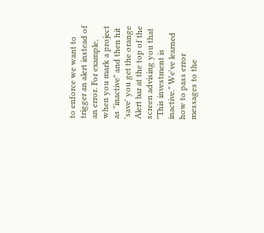to enforce we want to trigger an alert instead of an error. For example, when you mark a project as "inactive" and then hit 'save' you get the orange Alert bar at the top of the screen advising you that "This investment is inactive." We've learned how to pass error messages to the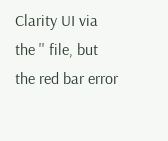Clarity UI via the '' file, but the red bar error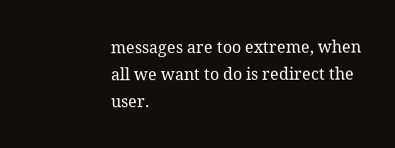messages are too extreme, when all we want to do is redirect the user.